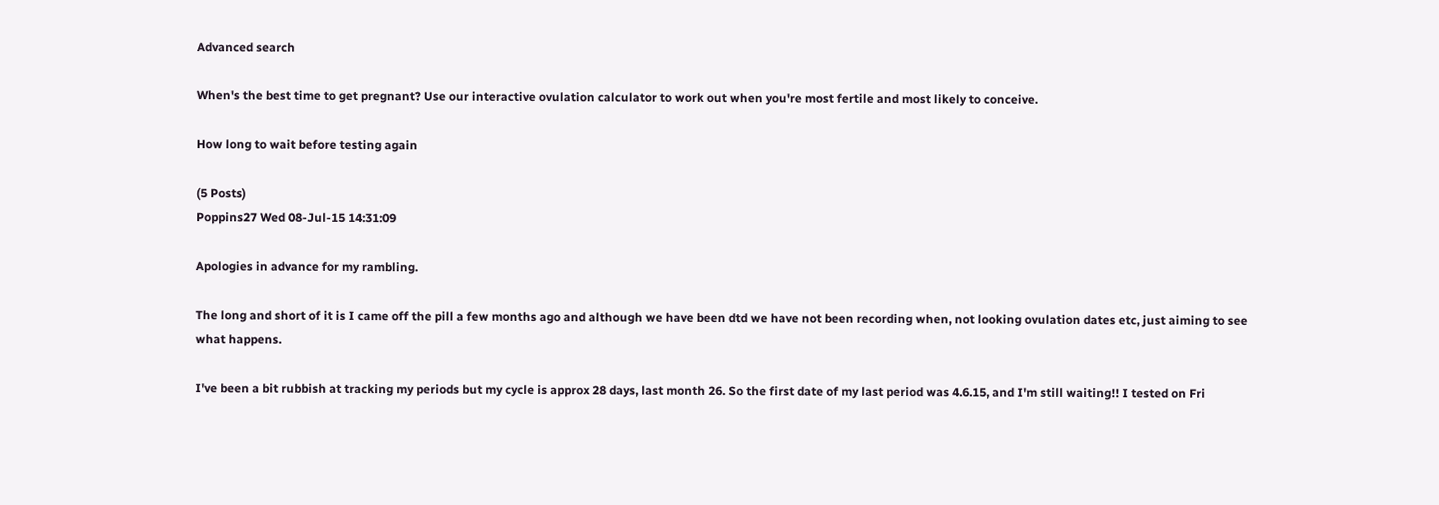Advanced search

When's the best time to get pregnant? Use our interactive ovulation calculator to work out when you're most fertile and most likely to conceive.

How long to wait before testing again

(5 Posts)
Poppins27 Wed 08-Jul-15 14:31:09

Apologies in advance for my rambling.

The long and short of it is I came off the pill a few months ago and although we have been dtd we have not been recording when, not looking ovulation dates etc, just aiming to see what happens.

I've been a bit rubbish at tracking my periods but my cycle is approx 28 days, last month 26. So the first date of my last period was 4.6.15, and I'm still waiting!! I tested on Fri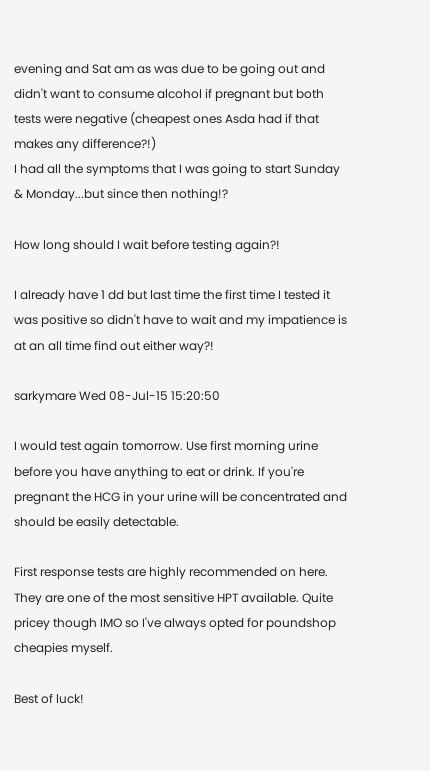evening and Sat am as was due to be going out and didn't want to consume alcohol if pregnant but both tests were negative (cheapest ones Asda had if that makes any difference?!)
I had all the symptoms that I was going to start Sunday & Monday...but since then nothing!?

How long should I wait before testing again?!

I already have 1 dd but last time the first time I tested it was positive so didn't have to wait and my impatience is at an all time find out either way?!

sarkymare Wed 08-Jul-15 15:20:50

I would test again tomorrow. Use first morning urine before you have anything to eat or drink. If you're pregnant the HCG in your urine will be concentrated and should be easily detectable.

First response tests are highly recommended on here. They are one of the most sensitive HPT available. Quite pricey though IMO so I've always opted for poundshop cheapies myself.

Best of luck!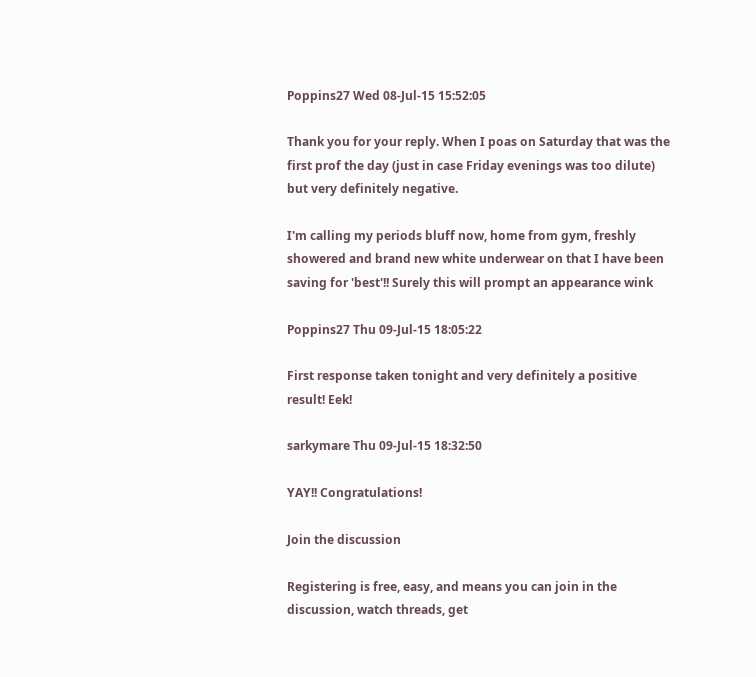Poppins27 Wed 08-Jul-15 15:52:05

Thank you for your reply. When I poas on Saturday that was the first prof the day (just in case Friday evenings was too dilute) but very definitely negative.

I'm calling my periods bluff now, home from gym, freshly showered and brand new white underwear on that I have been saving for 'best'!! Surely this will prompt an appearance wink

Poppins27 Thu 09-Jul-15 18:05:22

First response taken tonight and very definitely a positive result! Eek!

sarkymare Thu 09-Jul-15 18:32:50

YAY!! Congratulations!

Join the discussion

Registering is free, easy, and means you can join in the discussion, watch threads, get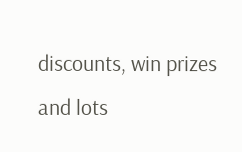discounts, win prizes and lots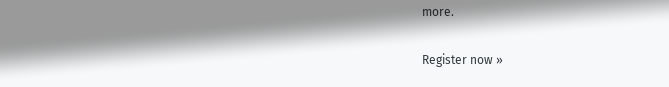more.

Register now »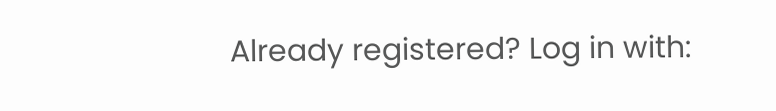Already registered? Log in with: